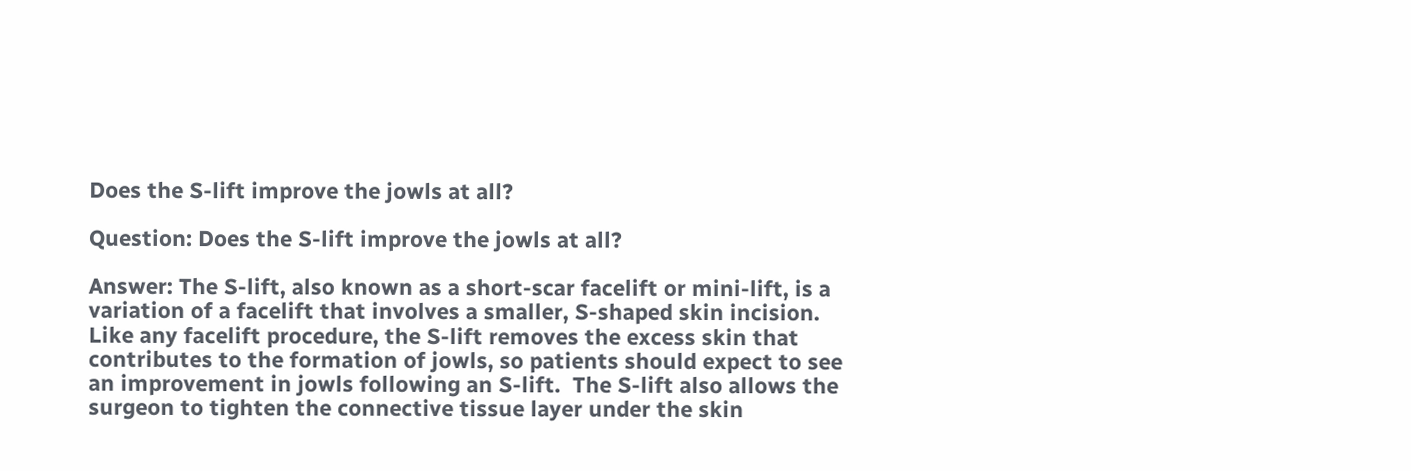Does the S-lift improve the jowls at all?

Question: Does the S-lift improve the jowls at all?

Answer: The S-lift, also known as a short-scar facelift or mini-lift, is a variation of a facelift that involves a smaller, S-shaped skin incision. Like any facelift procedure, the S-lift removes the excess skin that contributes to the formation of jowls, so patients should expect to see an improvement in jowls following an S-lift.  The S-lift also allows the surgeon to tighten the connective tissue layer under the skin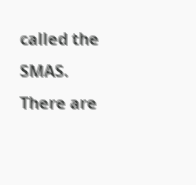called the SMAS. There are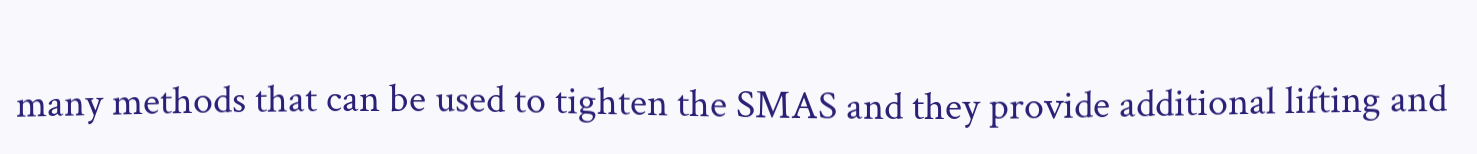many methods that can be used to tighten the SMAS and they provide additional lifting and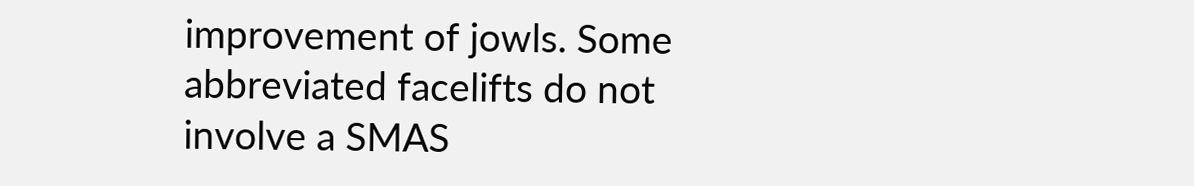improvement of jowls. Some abbreviated facelifts do not involve a SMAS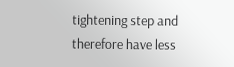tightening step and therefore have less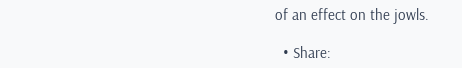of an effect on the jowls.

  • Share: